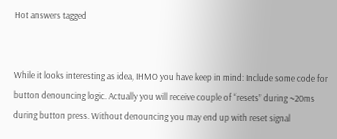Hot answers tagged


While it looks interesting as idea, IHMO you have keep in mind: Include some code for button denouncing logic. Actually you will receive couple of “resets” during ~20ms during button press. Without denouncing you may end up with reset signal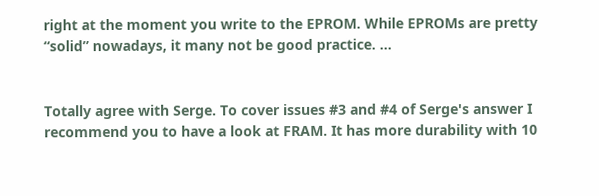right at the moment you write to the EPROM. While EPROMs are pretty “solid” nowadays, it many not be good practice. ...


Totally agree with Serge. To cover issues #3 and #4 of Serge's answer I recommend you to have a look at FRAM. It has more durability with 10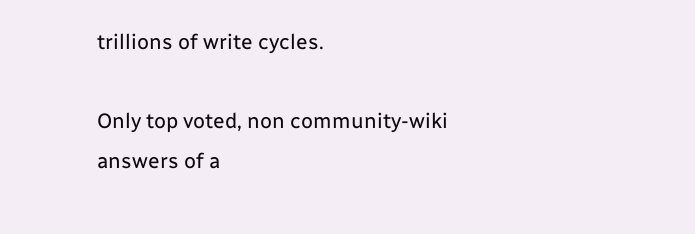trillions of write cycles.

Only top voted, non community-wiki answers of a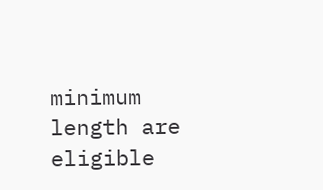minimum length are eligible